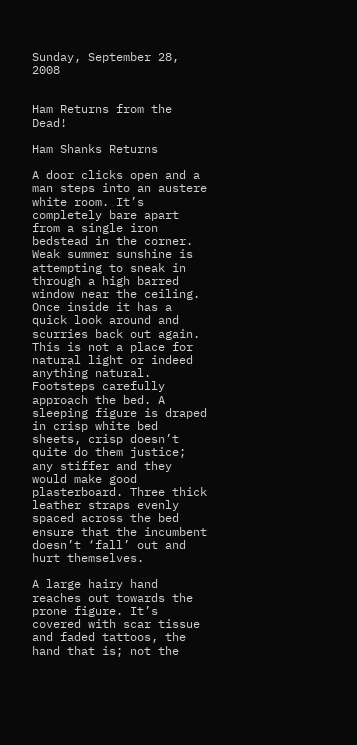Sunday, September 28, 2008


Ham Returns from the Dead!

Ham Shanks Returns

A door clicks open and a man steps into an austere white room. It’s completely bare apart from a single iron bedstead in the corner. Weak summer sunshine is attempting to sneak in through a high barred window near the ceiling. Once inside it has a quick look around and scurries back out again. This is not a place for natural light or indeed anything natural. Footsteps carefully approach the bed. A sleeping figure is draped in crisp white bed sheets, crisp doesn’t quite do them justice; any stiffer and they would make good plasterboard. Three thick leather straps evenly spaced across the bed ensure that the incumbent doesn’t ‘fall’ out and hurt themselves.

A large hairy hand reaches out towards the prone figure. It’s covered with scar tissue and faded tattoos, the hand that is; not the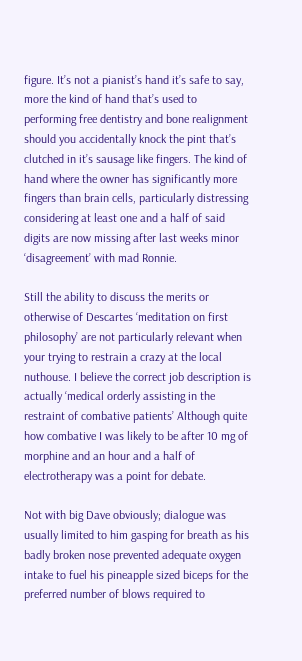figure. It’s not a pianist’s hand it’s safe to say, more the kind of hand that’s used to performing free dentistry and bone realignment should you accidentally knock the pint that’s clutched in it’s sausage like fingers. The kind of hand where the owner has significantly more fingers than brain cells, particularly distressing considering at least one and a half of said digits are now missing after last weeks minor ‘disagreement’ with mad Ronnie.

Still the ability to discuss the merits or otherwise of Descartes ‘meditation on first philosophy’ are not particularly relevant when your trying to restrain a crazy at the local nuthouse. I believe the correct job description is actually ‘medical orderly assisting in the restraint of combative patients’ Although quite how combative I was likely to be after 10 mg of morphine and an hour and a half of electrotherapy was a point for debate.

Not with big Dave obviously; dialogue was usually limited to him gasping for breath as his badly broken nose prevented adequate oxygen intake to fuel his pineapple sized biceps for the preferred number of blows required to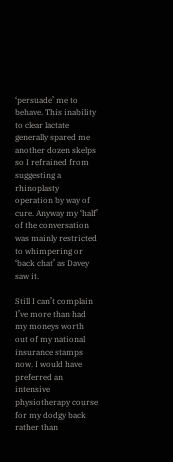‘persuade’ me to behave. This inability to clear lactate generally spared me another dozen skelps so I refrained from suggesting a rhinoplasty operation by way of cure. Anyway my ‘half’ of the conversation was mainly restricted to whimpering or ‘back chat’ as Davey saw it.

Still I can’t complain I’ve more than had my moneys worth out of my national insurance stamps now. I would have preferred an intensive physiotherapy course for my dodgy back rather than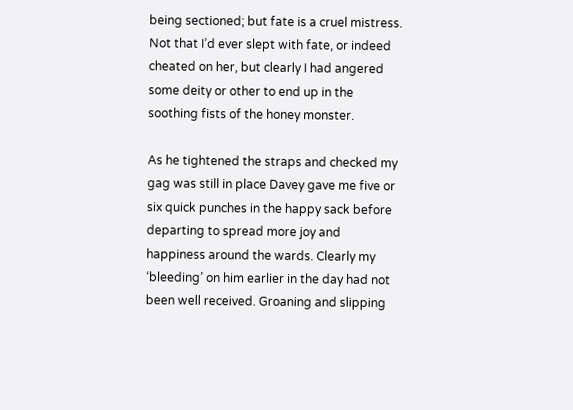being sectioned; but fate is a cruel mistress. Not that I’d ever slept with fate, or indeed cheated on her, but clearly I had angered some deity or other to end up in the soothing fists of the honey monster.

As he tightened the straps and checked my gag was still in place Davey gave me five or six quick punches in the happy sack before departing to spread more joy and happiness around the wards. Clearly my ‘bleeding’ on him earlier in the day had not been well received. Groaning and slipping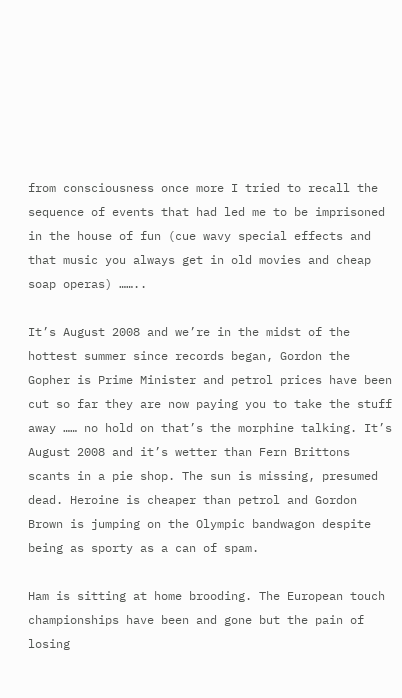from consciousness once more I tried to recall the sequence of events that had led me to be imprisoned in the house of fun (cue wavy special effects and that music you always get in old movies and cheap soap operas) ……..

It’s August 2008 and we’re in the midst of the hottest summer since records began, Gordon the Gopher is Prime Minister and petrol prices have been cut so far they are now paying you to take the stuff away …… no hold on that’s the morphine talking. It’s August 2008 and it’s wetter than Fern Brittons scants in a pie shop. The sun is missing, presumed dead. Heroine is cheaper than petrol and Gordon Brown is jumping on the Olympic bandwagon despite being as sporty as a can of spam.

Ham is sitting at home brooding. The European touch championships have been and gone but the pain of losing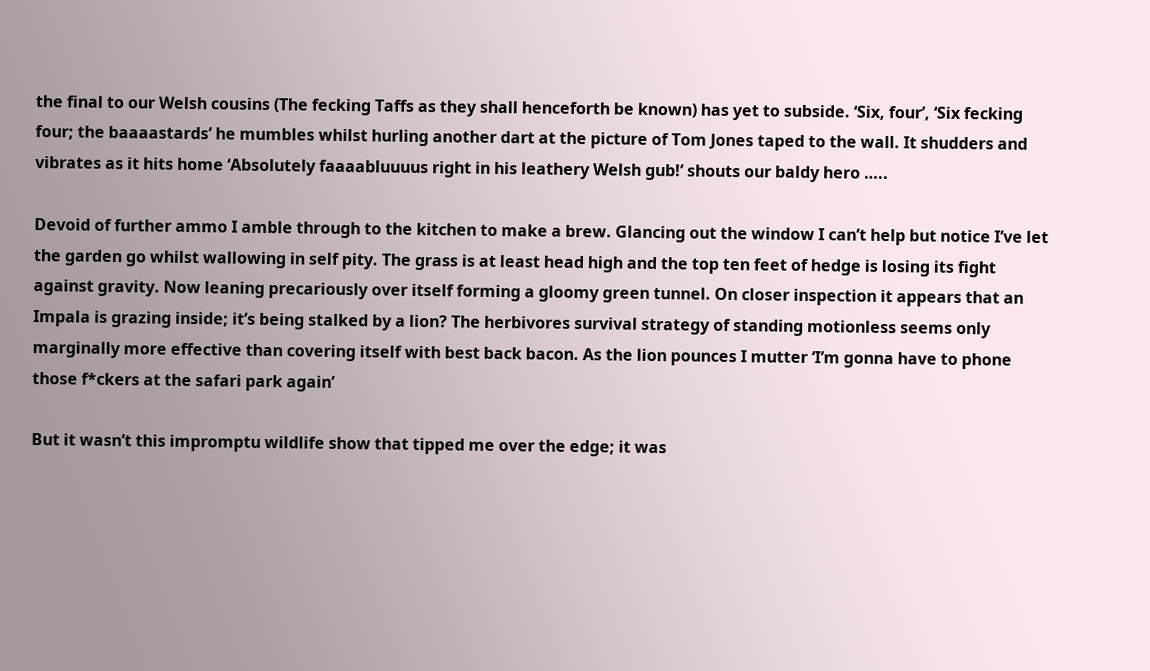the final to our Welsh cousins (The fecking Taffs as they shall henceforth be known) has yet to subside. ‘Six, four’, ‘Six fecking four; the baaaastards’ he mumbles whilst hurling another dart at the picture of Tom Jones taped to the wall. It shudders and vibrates as it hits home ‘Absolutely faaaabluuuus right in his leathery Welsh gub!’ shouts our baldy hero …..

Devoid of further ammo I amble through to the kitchen to make a brew. Glancing out the window I can’t help but notice I’ve let the garden go whilst wallowing in self pity. The grass is at least head high and the top ten feet of hedge is losing its fight against gravity. Now leaning precariously over itself forming a gloomy green tunnel. On closer inspection it appears that an Impala is grazing inside; it’s being stalked by a lion? The herbivores survival strategy of standing motionless seems only marginally more effective than covering itself with best back bacon. As the lion pounces I mutter ‘I’m gonna have to phone those f*ckers at the safari park again’

But it wasn’t this impromptu wildlife show that tipped me over the edge; it was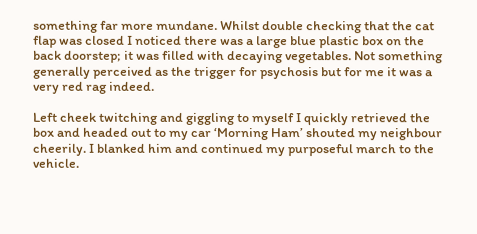something far more mundane. Whilst double checking that the cat flap was closed I noticed there was a large blue plastic box on the back doorstep; it was filled with decaying vegetables. Not something generally perceived as the trigger for psychosis but for me it was a very red rag indeed.

Left cheek twitching and giggling to myself I quickly retrieved the box and headed out to my car ‘Morning Ham’ shouted my neighbour cheerily. I blanked him and continued my purposeful march to the vehicle.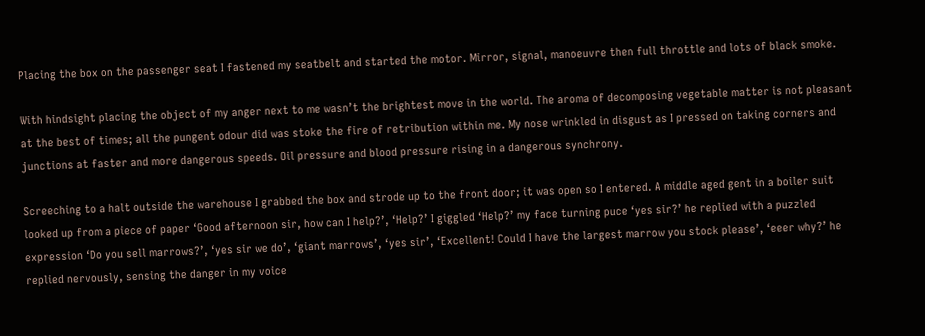Placing the box on the passenger seat I fastened my seatbelt and started the motor. Mirror, signal, manoeuvre then full throttle and lots of black smoke.

With hindsight placing the object of my anger next to me wasn’t the brightest move in the world. The aroma of decomposing vegetable matter is not pleasant at the best of times; all the pungent odour did was stoke the fire of retribution within me. My nose wrinkled in disgust as I pressed on taking corners and junctions at faster and more dangerous speeds. Oil pressure and blood pressure rising in a dangerous synchrony.

Screeching to a halt outside the warehouse I grabbed the box and strode up to the front door; it was open so I entered. A middle aged gent in a boiler suit looked up from a piece of paper ‘Good afternoon sir, how can I help?’, ‘Help?’ I giggled ‘Help?’ my face turning puce ‘yes sir?’ he replied with a puzzled expression ‘Do you sell marrows?’, ‘yes sir we do’, ‘giant marrows’, ‘yes sir’, ‘Excellent! Could I have the largest marrow you stock please’, ‘eeer why?’ he replied nervously, sensing the danger in my voice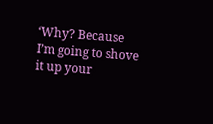‘Why? Because I’m going to shove it up your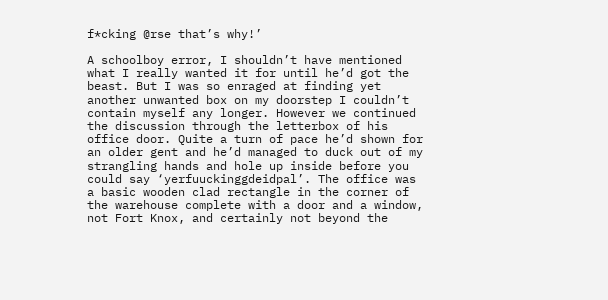f*cking @rse that’s why!’

A schoolboy error, I shouldn’t have mentioned what I really wanted it for until he’d got the beast. But I was so enraged at finding yet another unwanted box on my doorstep I couldn’t contain myself any longer. However we continued the discussion through the letterbox of his office door. Quite a turn of pace he’d shown for an older gent and he’d managed to duck out of my strangling hands and hole up inside before you could say ‘yerfuuckinggdeidpal’. The office was a basic wooden clad rectangle in the corner of the warehouse complete with a door and a window, not Fort Knox, and certainly not beyond the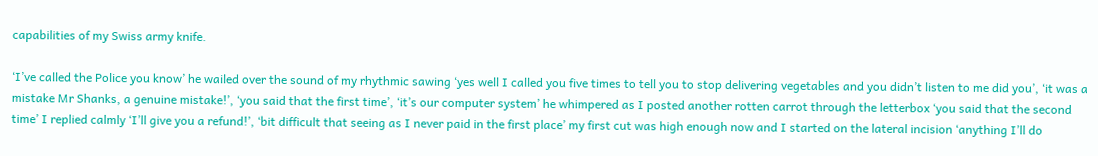capabilities of my Swiss army knife.

‘I’ve called the Police you know’ he wailed over the sound of my rhythmic sawing ‘yes well I called you five times to tell you to stop delivering vegetables and you didn’t listen to me did you’, ‘it was a mistake Mr Shanks, a genuine mistake!’, ‘you said that the first time’, ‘it’s our computer system’ he whimpered as I posted another rotten carrot through the letterbox ‘you said that the second time’ I replied calmly ‘I’ll give you a refund!’, ‘bit difficult that seeing as I never paid in the first place’ my first cut was high enough now and I started on the lateral incision ‘anything I’ll do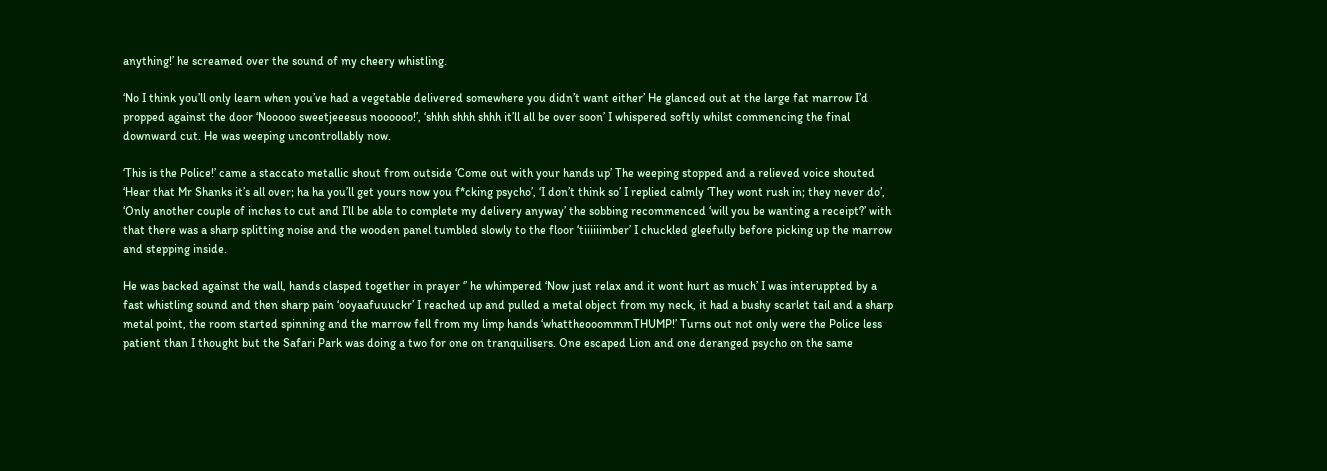anything!’ he screamed over the sound of my cheery whistling.

‘No I think you’ll only learn when you’ve had a vegetable delivered somewhere you didn’t want either’ He glanced out at the large fat marrow I’d propped against the door ‘Nooooo sweetjeeesus noooooo!’, ‘shhh shhh shhh it’ll all be over soon’ I whispered softly whilst commencing the final downward cut. He was weeping uncontrollably now.

‘This is the Police!’ came a staccato metallic shout from outside ‘Come out with your hands up’ The weeping stopped and a relieved voice shouted ‘Hear that Mr Shanks it’s all over; ha ha you’ll get yours now you f*cking psycho’, ‘I don’t think so’ I replied calmly ‘They wont rush in; they never do’, ‘Only another couple of inches to cut and I’ll be able to complete my delivery anyway’ the sobbing recommenced ‘will you be wanting a receipt?’ with that there was a sharp splitting noise and the wooden panel tumbled slowly to the floor ‘tiiiiiimber’ I chuckled gleefully before picking up the marrow and stepping inside.

He was backed against the wall, hands clasped together in prayer ‘’ he whimpered ‘Now just relax and it wont hurt as much’ I was interuppted by a fast whistling sound and then sharp pain ‘ooyaafuuuckr’ I reached up and pulled a metal object from my neck, it had a bushy scarlet tail and a sharp metal point, the room started spinning and the marrow fell from my limp hands ‘whattheooommmTHUMP!’ Turns out not only were the Police less patient than I thought but the Safari Park was doing a two for one on tranquilisers. One escaped Lion and one deranged psycho on the same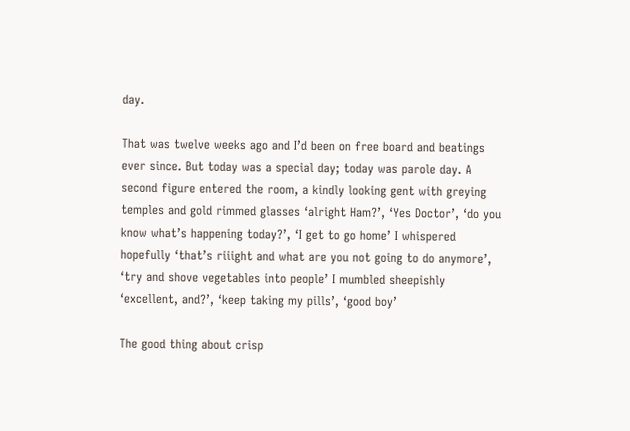day.

That was twelve weeks ago and I’d been on free board and beatings ever since. But today was a special day; today was parole day. A second figure entered the room, a kindly looking gent with greying temples and gold rimmed glasses ‘alright Ham?’, ‘Yes Doctor’, ‘do you know what’s happening today?’, ‘I get to go home’ I whispered hopefully ‘that’s riiight and what are you not going to do anymore’, ‘try and shove vegetables into people’ I mumbled sheepishly ‘excellent, and?’, ‘keep taking my pills’, ‘good boy’

The good thing about crisp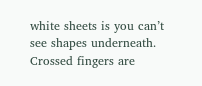white sheets is you can’t see shapes underneath. Crossed fingers are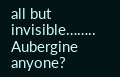all but invisible…….. Aubergine anyone?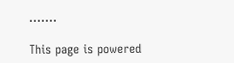…….

This page is powered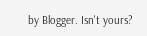by Blogger. Isn't yours?